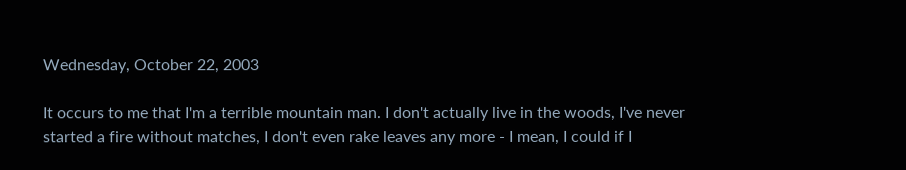Wednesday, October 22, 2003

It occurs to me that I'm a terrible mountain man. I don't actually live in the woods, I've never started a fire without matches, I don't even rake leaves any more - I mean, I could if I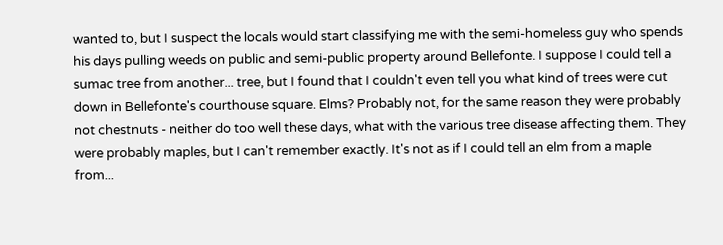wanted to, but I suspect the locals would start classifying me with the semi-homeless guy who spends his days pulling weeds on public and semi-public property around Bellefonte. I suppose I could tell a sumac tree from another... tree, but I found that I couldn't even tell you what kind of trees were cut down in Bellefonte's courthouse square. Elms? Probably not, for the same reason they were probably not chestnuts - neither do too well these days, what with the various tree disease affecting them. They were probably maples, but I can't remember exactly. It's not as if I could tell an elm from a maple from...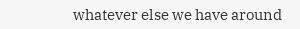whatever else we have around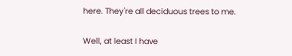here. They're all deciduous trees to me.

Well, at least I have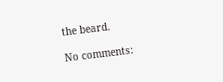the beard.

No comments: